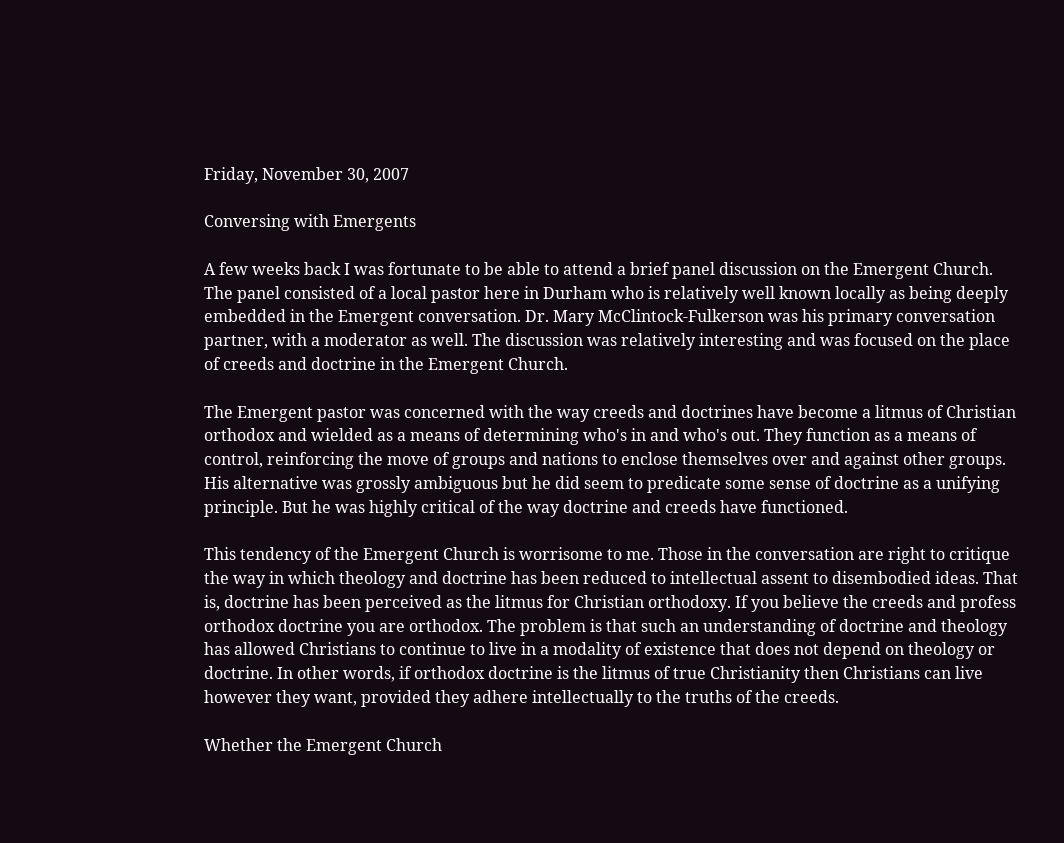Friday, November 30, 2007

Conversing with Emergents

A few weeks back I was fortunate to be able to attend a brief panel discussion on the Emergent Church. The panel consisted of a local pastor here in Durham who is relatively well known locally as being deeply embedded in the Emergent conversation. Dr. Mary McClintock-Fulkerson was his primary conversation partner, with a moderator as well. The discussion was relatively interesting and was focused on the place of creeds and doctrine in the Emergent Church.

The Emergent pastor was concerned with the way creeds and doctrines have become a litmus of Christian orthodox and wielded as a means of determining who's in and who's out. They function as a means of control, reinforcing the move of groups and nations to enclose themselves over and against other groups. His alternative was grossly ambiguous but he did seem to predicate some sense of doctrine as a unifying principle. But he was highly critical of the way doctrine and creeds have functioned.

This tendency of the Emergent Church is worrisome to me. Those in the conversation are right to critique the way in which theology and doctrine has been reduced to intellectual assent to disembodied ideas. That is, doctrine has been perceived as the litmus for Christian orthodoxy. If you believe the creeds and profess orthodox doctrine you are orthodox. The problem is that such an understanding of doctrine and theology has allowed Christians to continue to live in a modality of existence that does not depend on theology or doctrine. In other words, if orthodox doctrine is the litmus of true Christianity then Christians can live however they want, provided they adhere intellectually to the truths of the creeds.

Whether the Emergent Church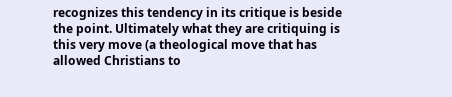recognizes this tendency in its critique is beside the point. Ultimately what they are critiquing is this very move (a theological move that has allowed Christians to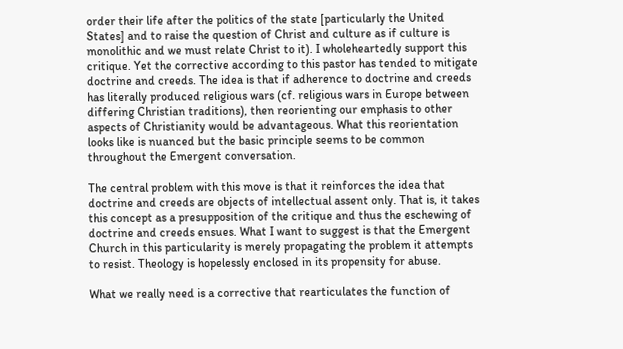order their life after the politics of the state [particularly the United States] and to raise the question of Christ and culture as if culture is monolithic and we must relate Christ to it). I wholeheartedly support this critique. Yet the corrective according to this pastor has tended to mitigate doctrine and creeds. The idea is that if adherence to doctrine and creeds has literally produced religious wars (cf. religious wars in Europe between differing Christian traditions), then reorienting our emphasis to other aspects of Christianity would be advantageous. What this reorientation looks like is nuanced but the basic principle seems to be common throughout the Emergent conversation.

The central problem with this move is that it reinforces the idea that doctrine and creeds are objects of intellectual assent only. That is, it takes this concept as a presupposition of the critique and thus the eschewing of doctrine and creeds ensues. What I want to suggest is that the Emergent Church in this particularity is merely propagating the problem it attempts to resist. Theology is hopelessly enclosed in its propensity for abuse.

What we really need is a corrective that rearticulates the function of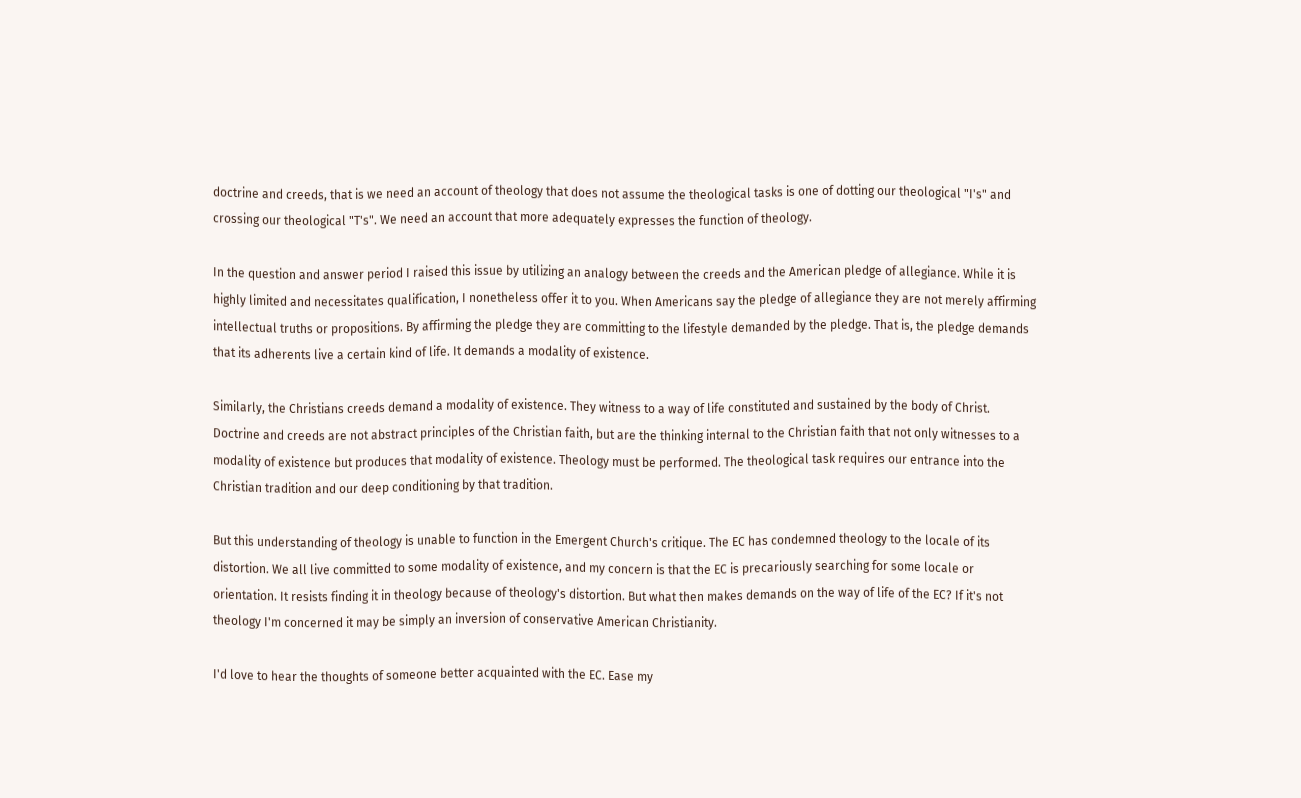doctrine and creeds, that is we need an account of theology that does not assume the theological tasks is one of dotting our theological "I's" and crossing our theological "T's". We need an account that more adequately expresses the function of theology.

In the question and answer period I raised this issue by utilizing an analogy between the creeds and the American pledge of allegiance. While it is highly limited and necessitates qualification, I nonetheless offer it to you. When Americans say the pledge of allegiance they are not merely affirming intellectual truths or propositions. By affirming the pledge they are committing to the lifestyle demanded by the pledge. That is, the pledge demands that its adherents live a certain kind of life. It demands a modality of existence.

Similarly, the Christians creeds demand a modality of existence. They witness to a way of life constituted and sustained by the body of Christ. Doctrine and creeds are not abstract principles of the Christian faith, but are the thinking internal to the Christian faith that not only witnesses to a modality of existence but produces that modality of existence. Theology must be performed. The theological task requires our entrance into the Christian tradition and our deep conditioning by that tradition.

But this understanding of theology is unable to function in the Emergent Church's critique. The EC has condemned theology to the locale of its distortion. We all live committed to some modality of existence, and my concern is that the EC is precariously searching for some locale or orientation. It resists finding it in theology because of theology's distortion. But what then makes demands on the way of life of the EC? If it's not theology I'm concerned it may be simply an inversion of conservative American Christianity.

I'd love to hear the thoughts of someone better acquainted with the EC. Ease my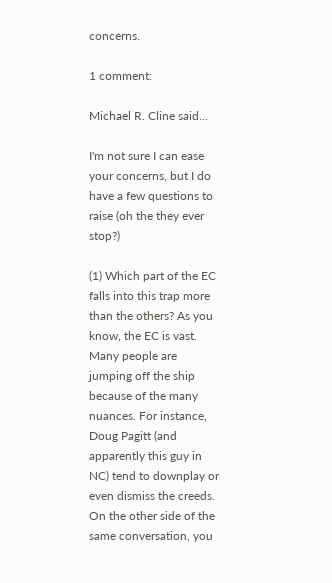concerns.

1 comment:

Michael R. Cline said...

I'm not sure I can ease your concerns, but I do have a few questions to raise (oh the they ever stop?)

(1) Which part of the EC falls into this trap more than the others? As you know, the EC is vast. Many people are jumping off the ship because of the many nuances. For instance, Doug Pagitt (and apparently this guy in NC) tend to downplay or even dismiss the creeds. On the other side of the same conversation, you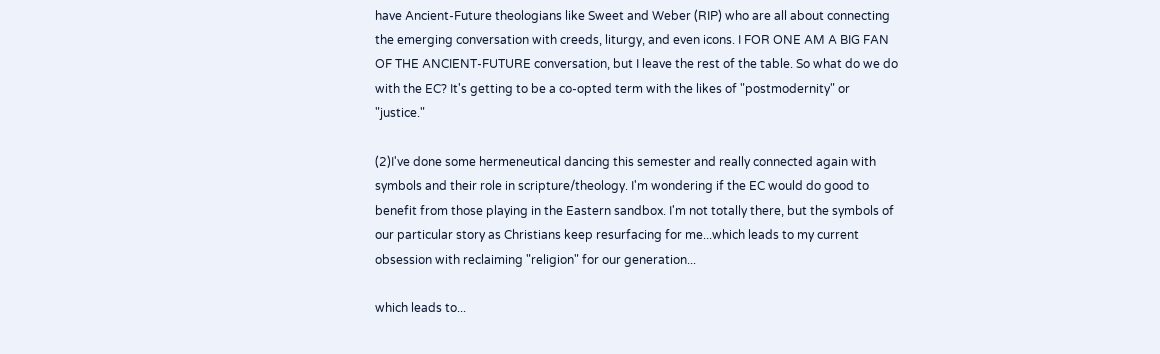have Ancient-Future theologians like Sweet and Weber (RIP) who are all about connecting the emerging conversation with creeds, liturgy, and even icons. I FOR ONE AM A BIG FAN OF THE ANCIENT-FUTURE conversation, but I leave the rest of the table. So what do we do with the EC? It's getting to be a co-opted term with the likes of "postmodernity" or "justice."

(2)I've done some hermeneutical dancing this semester and really connected again with symbols and their role in scripture/theology. I'm wondering if the EC would do good to benefit from those playing in the Eastern sandbox. I'm not totally there, but the symbols of our particular story as Christians keep resurfacing for me...which leads to my current obsession with reclaiming "religion" for our generation...

which leads to...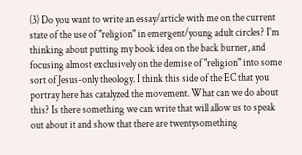(3) Do you want to write an essay/article with me on the current state of the use of "religion" in emergent/young adult circles? I'm thinking about putting my book idea on the back burner, and focusing almost exclusively on the demise of "religion" into some sort of Jesus-only theology. I think this side of the EC that you portray here has catalyzed the movement. What can we do about this? Is there something we can write that will allow us to speak out about it and show that there are twentysomething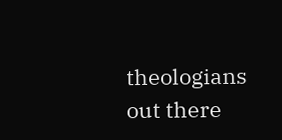theologians out there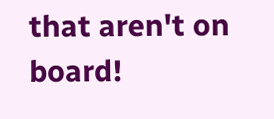that aren't on board!